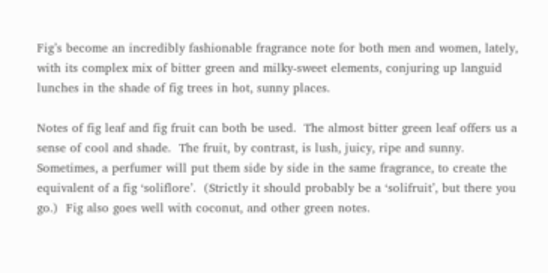Fig’s become an incredibly fashionable fragrance note for both men and women, lately, with its complex mix of bitter green and milky-sweet elements, conjuring up languid lunches in the shade of fig trees in hot, sunny places.

Notes of fig leaf and fig fruit can both be used.  The almost bitter green leaf offers us a sense of cool and shade.  The fruit, by contrast, is lush, juicy, ripe and sunny.  Sometimes, a perfumer will put them side by side in the same fragrance, to create the equivalent of a fig ‘soliflore’.  (Strictly it should probably be a ‘solifruit’, but there you go.)  Fig also goes well with coconut, and other green notes.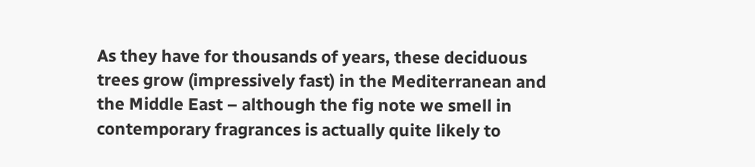As they have for thousands of years, these deciduous trees grow (impressively fast) in the Mediterranean and the Middle East – although the fig note we smell in contemporary fragrances is actually quite likely to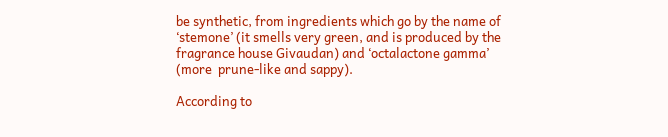be synthetic, from ingredients which go by the name of ‘stemone’ (it smells very green, and is produced by the fragrance house Givaudan) and ‘octalactone gamma’ (more  prune-like and sappy).

According to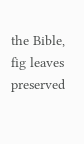the Bible, fig leaves preserved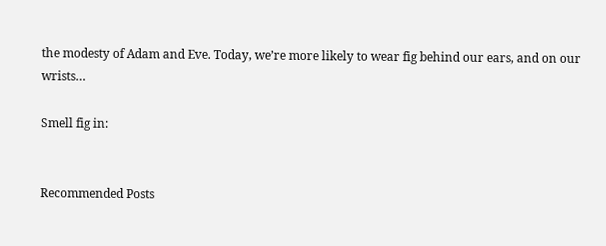the modesty of Adam and Eve. Today, we’re more likely to wear fig behind our ears, and on our wrists…

Smell fig in:


Recommended Posts